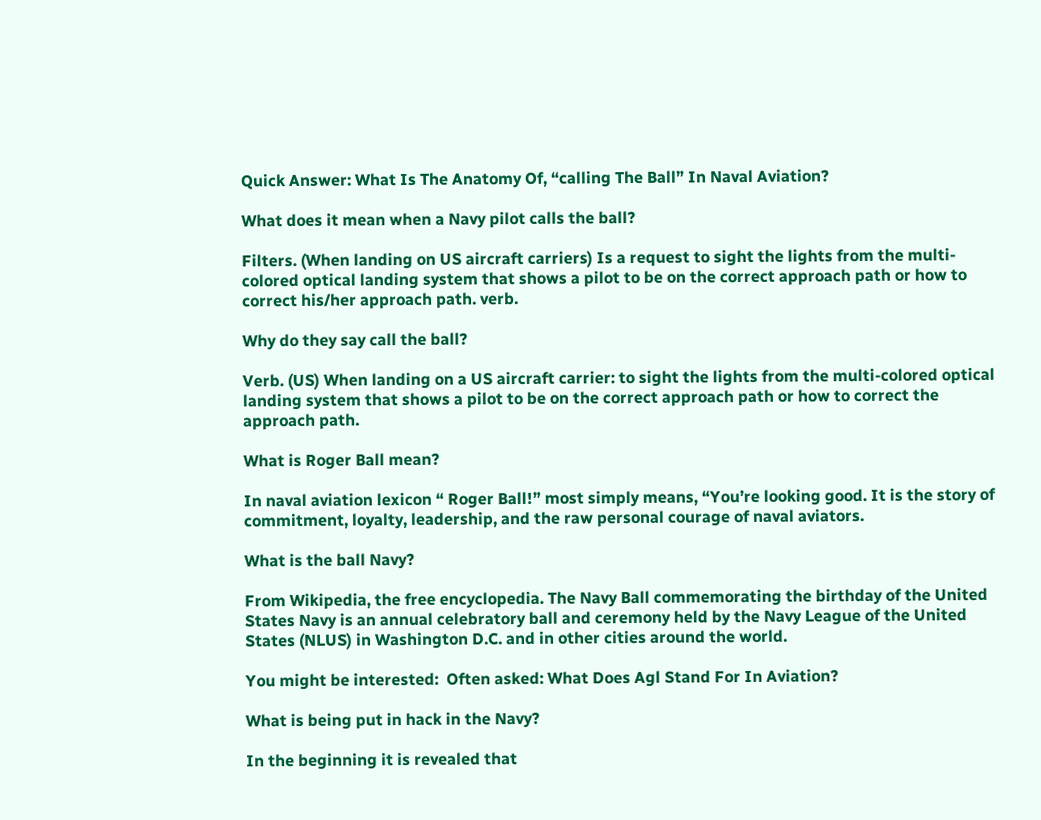Quick Answer: What Is The Anatomy Of, “calling The Ball” In Naval Aviation?

What does it mean when a Navy pilot calls the ball?

Filters. (When landing on US aircraft carriers) Is a request to sight the lights from the multi-colored optical landing system that shows a pilot to be on the correct approach path or how to correct his/her approach path. verb.

Why do they say call the ball?

Verb. (US) When landing on a US aircraft carrier: to sight the lights from the multi-colored optical landing system that shows a pilot to be on the correct approach path or how to correct the approach path.

What is Roger Ball mean?

In naval aviation lexicon “ Roger Ball!” most simply means, “You’re looking good. It is the story of commitment, loyalty, leadership, and the raw personal courage of naval aviators.

What is the ball Navy?

From Wikipedia, the free encyclopedia. The Navy Ball commemorating the birthday of the United States Navy is an annual celebratory ball and ceremony held by the Navy League of the United States (NLUS) in Washington D.C. and in other cities around the world.

You might be interested:  Often asked: What Does Agl Stand For In Aviation?

What is being put in hack in the Navy?

In the beginning it is revealed that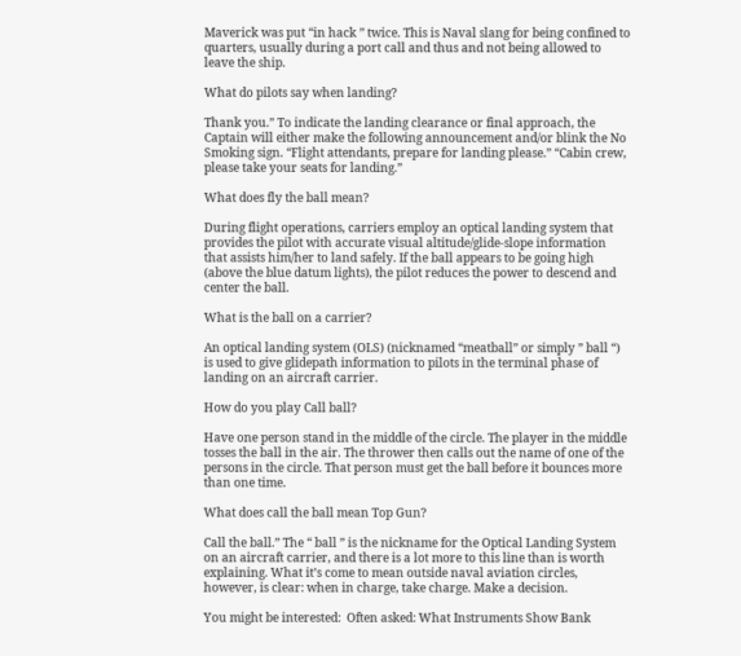Maverick was put “in hack ” twice. This is Naval slang for being confined to quarters, usually during a port call and thus and not being allowed to leave the ship.

What do pilots say when landing?

Thank you.” To indicate the landing clearance or final approach, the Captain will either make the following announcement and/or blink the No Smoking sign. “Flight attendants, prepare for landing please.” “Cabin crew, please take your seats for landing.”

What does fly the ball mean?

During flight operations, carriers employ an optical landing system that provides the pilot with accurate visual altitude/glide-slope information that assists him/her to land safely. If the ball appears to be going high (above the blue datum lights), the pilot reduces the power to descend and center the ball.

What is the ball on a carrier?

An optical landing system (OLS) (nicknamed “meatball” or simply ” ball “) is used to give glidepath information to pilots in the terminal phase of landing on an aircraft carrier.

How do you play Call ball?

Have one person stand in the middle of the circle. The player in the middle tosses the ball in the air. The thrower then calls out the name of one of the persons in the circle. That person must get the ball before it bounces more than one time.

What does call the ball mean Top Gun?

Call the ball.” The “ ball ” is the nickname for the Optical Landing System on an aircraft carrier, and there is a lot more to this line than is worth explaining. What it’s come to mean outside naval aviation circles, however, is clear: when in charge, take charge. Make a decision.

You might be interested:  Often asked: What Instruments Show Bank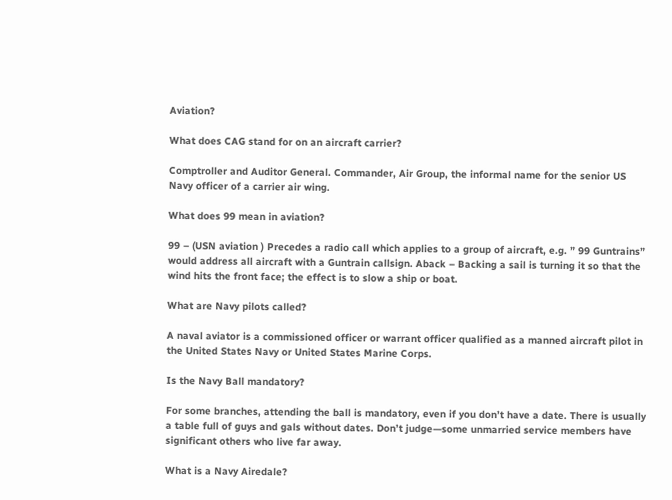Aviation?

What does CAG stand for on an aircraft carrier?

Comptroller and Auditor General. Commander, Air Group, the informal name for the senior US Navy officer of a carrier air wing.

What does 99 mean in aviation?

99 – (USN aviation ) Precedes a radio call which applies to a group of aircraft, e.g. ” 99 Guntrains” would address all aircraft with a Guntrain callsign. Aback – Backing a sail is turning it so that the wind hits the front face; the effect is to slow a ship or boat.

What are Navy pilots called?

A naval aviator is a commissioned officer or warrant officer qualified as a manned aircraft pilot in the United States Navy or United States Marine Corps.

Is the Navy Ball mandatory?

For some branches, attending the ball is mandatory, even if you don’t have a date. There is usually a table full of guys and gals without dates. Don’t judge—some unmarried service members have significant others who live far away.

What is a Navy Airedale?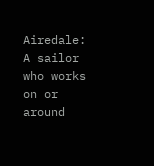Airedale: A sailor who works on or around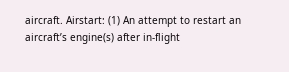aircraft. Airstart: (1) An attempt to restart an aircraft’s engine(s) after in-flight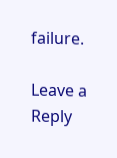failure.

Leave a Reply